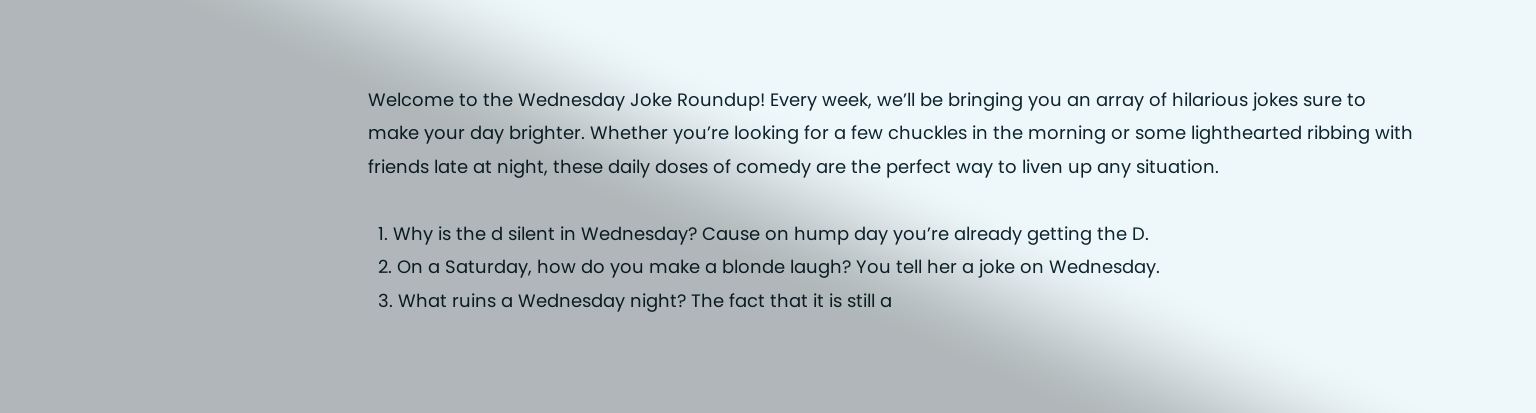Welcome to the Wednesday Joke Roundup! Every week, we’ll be bringing you an array of hilarious jokes sure to make your day brighter. Whether you’re looking for a few chuckles in the morning or some lighthearted ribbing with friends late at night, these daily doses of comedy are the perfect way to liven up any situation.

  1. Why is the d silent in Wednesday? Cause on hump day you’re already getting the D.
  2. On a Saturday, how do you make a blonde laugh? You tell her a joke on Wednesday.
  3. What ruins a Wednesday night? The fact that it is still a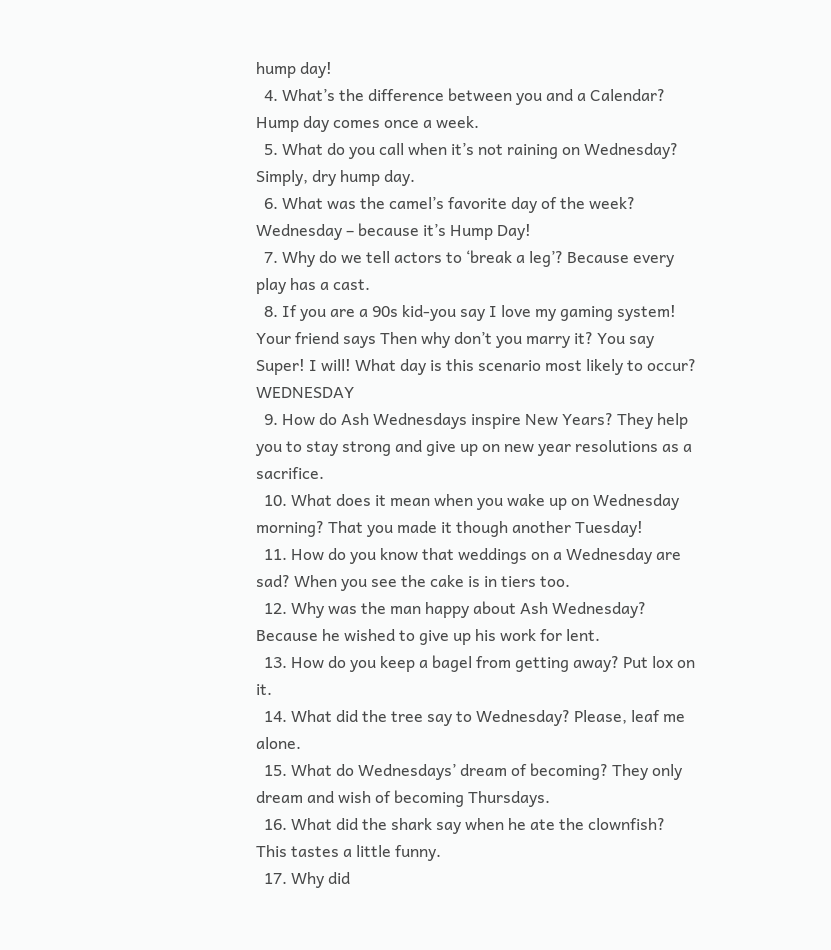hump day!
  4. What’s the difference between you and a Calendar? Hump day comes once a week.
  5. What do you call when it’s not raining on Wednesday? Simply, dry hump day.
  6. What was the camel’s favorite day of the week? Wednesday – because it’s Hump Day!
  7. Why do we tell actors to ‘break a leg’? Because every play has a cast.
  8. If you are a 90s kid-you say I love my gaming system! Your friend says Then why don’t you marry it? You say Super! I will! What day is this scenario most likely to occur? WEDNESDAY
  9. How do Ash Wednesdays inspire New Years? They help you to stay strong and give up on new year resolutions as a sacrifice.
  10. What does it mean when you wake up on Wednesday morning? That you made it though another Tuesday!
  11. How do you know that weddings on a Wednesday are sad? When you see the cake is in tiers too.
  12. Why was the man happy about Ash Wednesday? Because he wished to give up his work for lent.
  13. How do you keep a bagel from getting away? Put lox on it.
  14. What did the tree say to Wednesday? Please, leaf me alone.
  15. What do Wednesdays’ dream of becoming? They only dream and wish of becoming Thursdays.
  16. What did the shark say when he ate the clownfish? This tastes a little funny.
  17. Why did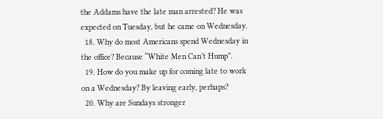the Addams have the late man arrested? He was expected on Tuesday, but he came on Wednesday.
  18. Why do most Americans spend Wednesday in the office? Because “White Men Can’t Hump”.
  19. How do you make up for coming late to work on a Wednesday? By leaving early, perhaps?
  20. Why are Sundays stronger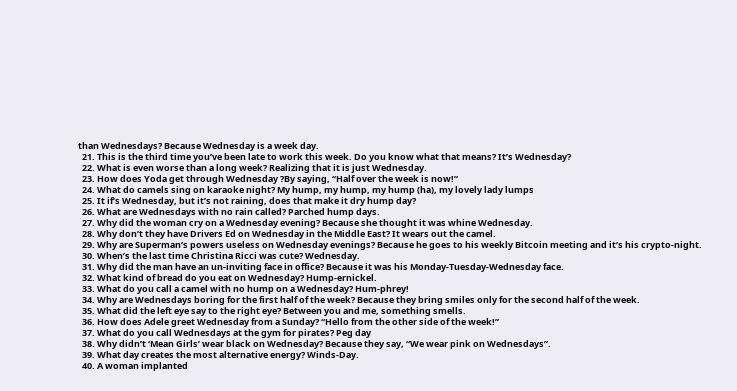than Wednesdays? Because Wednesday is a week day.
  21. This is the third time you’ve been late to work this week. Do you know what that means? It’s Wednesday?
  22. What is even worse than a long week? Realizing that it is just Wednesday.
  23. How does Yoda get through Wednesday ?By saying, “Half over the week is now!”
  24. What do camels sing on karaoke night? My hump, my hump, my hump (ha), my lovely lady lumps
  25. It if’s Wednesday, but it’s not raining, does that make it dry hump day?
  26. What are Wednesdays with no rain called? Parched hump days.
  27. Why did the woman cry on a Wednesday evening? Because she thought it was whine Wednesday.
  28. Why don’t they have Drivers Ed on Wednesday in the Middle East? It wears out the camel.
  29. Why are Superman’s powers useless on Wednesday evenings? Because he goes to his weekly Bitcoin meeting and it’s his crypto-night.
  30. When’s the last time Christina Ricci was cute? Wednesday.
  31. Why did the man have an un-inviting face in office? Because it was his Monday-Tuesday-Wednesday face.
  32. What kind of bread do you eat on Wednesday? Hump-ernickel.
  33. What do you call a camel with no hump on a Wednesday? Hum-phrey!
  34. Why are Wednesdays boring for the first half of the week? Because they bring smiles only for the second half of the week.
  35. What did the left eye say to the right eye? Between you and me, something smells.
  36. How does Adele greet Wednesday from a Sunday? “Hello from the other side of the week!”
  37. What do you call Wednesdays at the gym for pirates? Peg day
  38. Why didn’t ‘Mean Girls’ wear black on Wednesday? Because they say, “We wear pink on Wednesdays”.
  39. What day creates the most alternative energy? Winds-Day.
  40. A woman implanted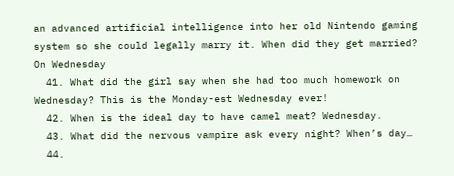an advanced artificial intelligence into her old Nintendo gaming system so she could legally marry it. When did they get married? On Wednesday
  41. What did the girl say when she had too much homework on Wednesday? This is the Monday-est Wednesday ever!
  42. When is the ideal day to have camel meat? Wednesday.
  43. What did the nervous vampire ask every night? When’s day…
  44.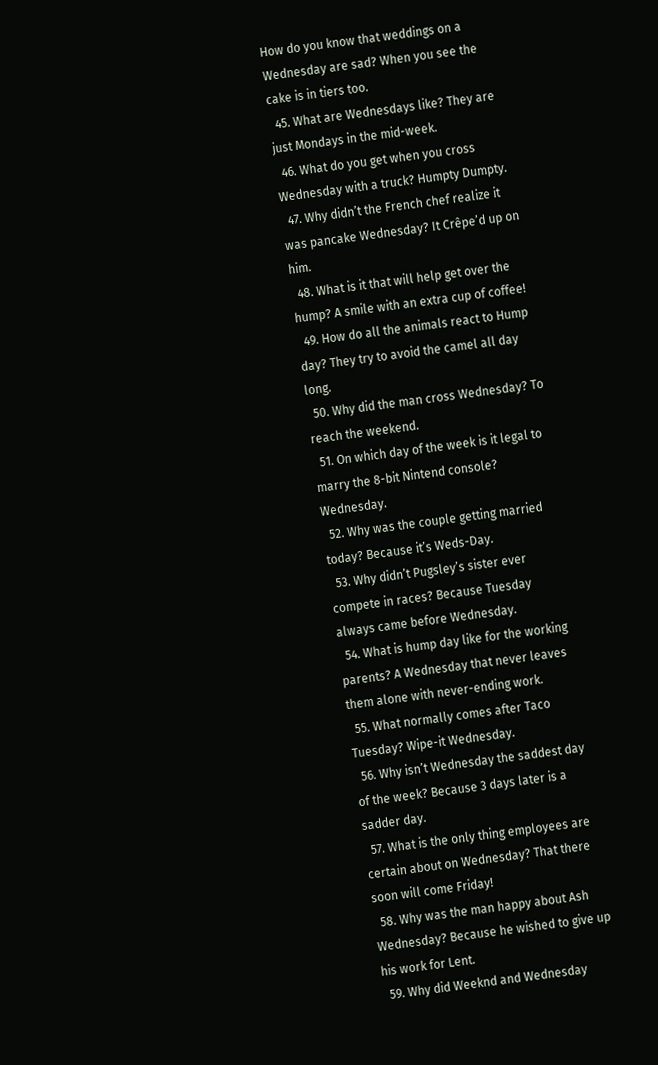How do you know that weddings on a Wednesday are sad? When you see the cake is in tiers too.
  45. What are Wednesdays like? They are just Mondays in the mid-week.
  46. What do you get when you cross Wednesday with a truck? Humpty Dumpty.
  47. Why didn’t the French chef realize it was pancake Wednesday? It Crêpe’d up on him.
  48. What is it that will help get over the hump? A smile with an extra cup of coffee!
  49. How do all the animals react to Hump day? They try to avoid the camel all day long.
  50. Why did the man cross Wednesday? To reach the weekend.
  51. On which day of the week is it legal to marry the 8-bit Nintend console? Wednesday.
  52. Why was the couple getting married today? Because it’s Weds-Day.
  53. Why didn’t Pugsley’s sister ever compete in races? Because Tuesday always came before Wednesday.
  54. What is hump day like for the working parents? A Wednesday that never leaves them alone with never-ending work.
  55. What normally comes after Taco Tuesday? Wipe-it Wednesday.
  56. Why isn’t Wednesday the saddest day of the week? Because 3 days later is a sadder day.
  57. What is the only thing employees are certain about on Wednesday? That there soon will come Friday!
  58. Why was the man happy about Ash Wednesday? Because he wished to give up his work for Lent.
  59. Why did Weeknd and Wednesday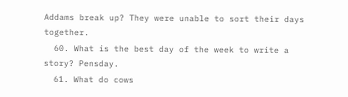Addams break up? They were unable to sort their days together.
  60. What is the best day of the week to write a story? Pensday.
  61. What do cows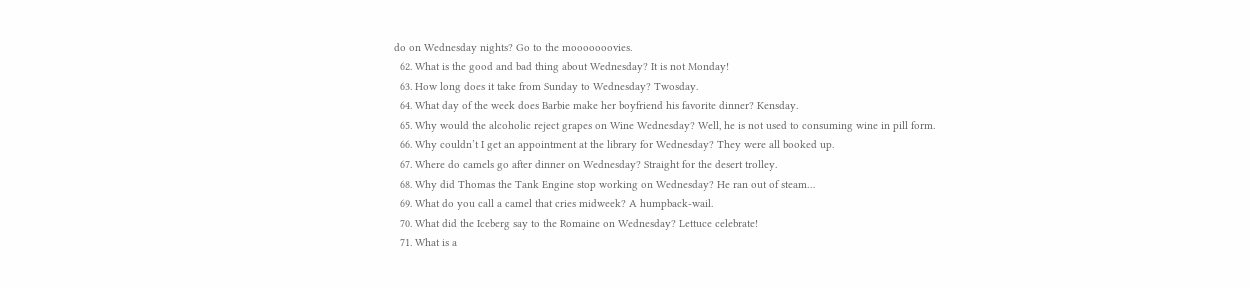do on Wednesday nights? Go to the mooooooovies.
  62. What is the good and bad thing about Wednesday? It is not Monday!
  63. How long does it take from Sunday to Wednesday? Twosday.
  64. What day of the week does Barbie make her boyfriend his favorite dinner? Kensday.
  65. Why would the alcoholic reject grapes on Wine Wednesday? Well, he is not used to consuming wine in pill form.
  66. Why couldn’t I get an appointment at the library for Wednesday? They were all booked up.
  67. Where do camels go after dinner on Wednesday? Straight for the desert trolley.
  68. Why did Thomas the Tank Engine stop working on Wednesday? He ran out of steam…
  69. What do you call a camel that cries midweek? A humpback-wail.
  70. What did the Iceberg say to the Romaine on Wednesday? Lettuce celebrate!
  71. What is a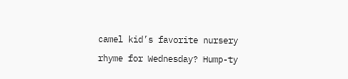camel kid’s favorite nursery rhyme for Wednesday? Hump-ty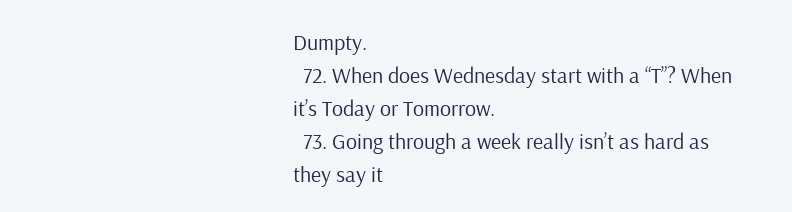Dumpty.
  72. When does Wednesday start with a “T”? When it’s Today or Tomorrow.
  73. Going through a week really isn’t as hard as they say it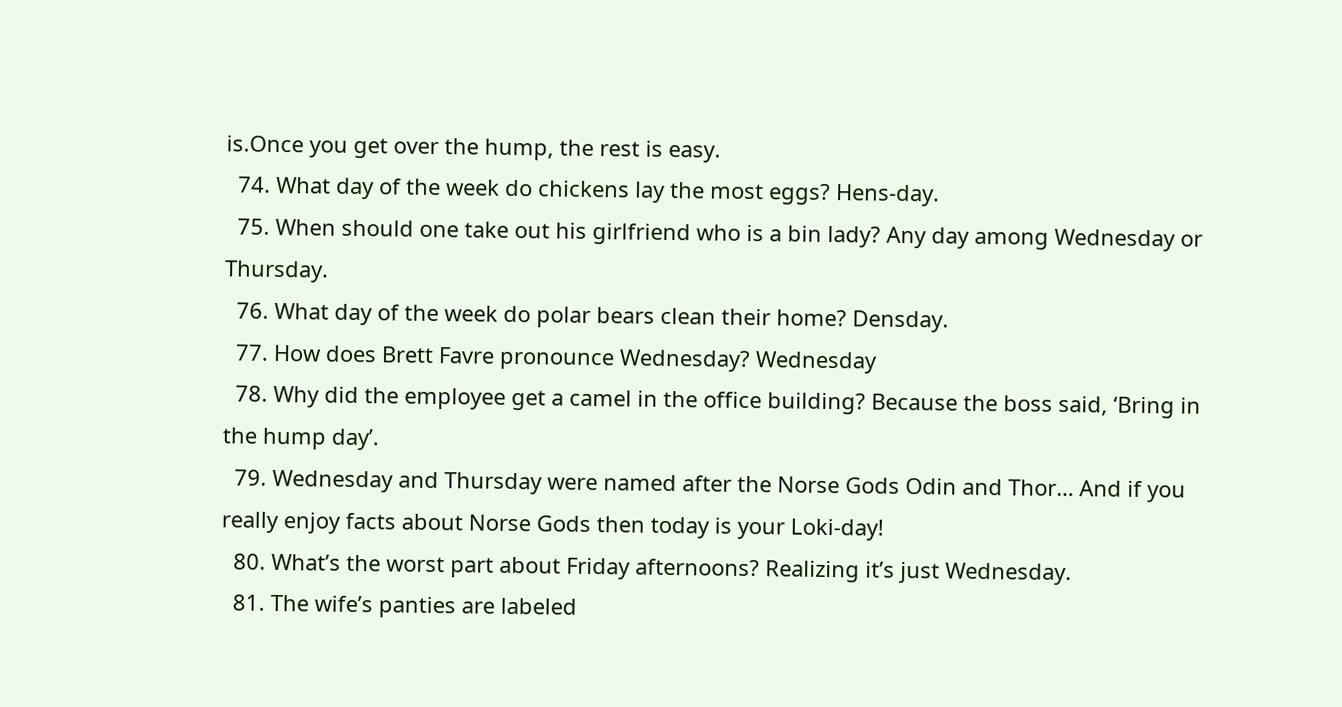is.Once you get over the hump, the rest is easy.
  74. What day of the week do chickens lay the most eggs? Hens-day.
  75. When should one take out his girlfriend who is a bin lady? Any day among Wednesday or Thursday.
  76. What day of the week do polar bears clean their home? Densday.
  77. How does Brett Favre pronounce Wednesday? Wednesday
  78. Why did the employee get a camel in the office building? Because the boss said, ‘Bring in the hump day’.
  79. Wednesday and Thursday were named after the Norse Gods Odin and Thor… And if you really enjoy facts about Norse Gods then today is your Loki-day!
  80. What’s the worst part about Friday afternoons? Realizing it’s just Wednesday.
  81. The wife’s panties are labeled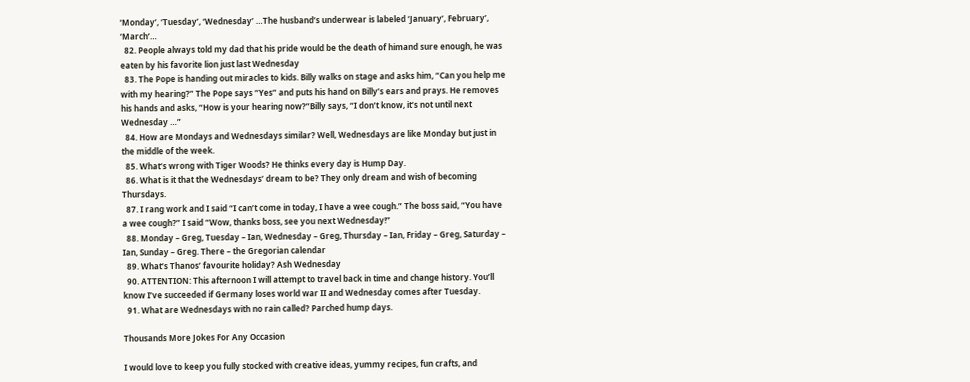‘Monday’, ‘Tuesday’, ‘Wednesday’ …The husband’s underwear is labeled ‘January’, February’, ‘March’…
  82. People always told my dad that his pride would be the death of himand sure enough, he was eaten by his favorite lion just last Wednesday
  83. The Pope is handing out miracles to kids. Billy walks on stage and asks him, “Can you help me with my hearing?” The Pope says “Yes” and puts his hand on Billy’s ears and prays. He removes his hands and asks, “How is your hearing now?”Billy says, “I don’t know, it’s not until next Wednesday …”
  84. How are Mondays and Wednesdays similar? Well, Wednesdays are like Monday but just in the middle of the week.
  85. What’s wrong with Tiger Woods? He thinks every day is Hump Day.
  86. What is it that the Wednesdays’ dream to be? They only dream and wish of becoming Thursdays.
  87. I rang work and I said “I can’t come in today, I have a wee cough.” The boss said, “You have a wee cough?” I said “Wow, thanks boss, see you next Wednesday!”
  88. Monday – Greg, Tuesday – Ian, Wednesday – Greg, Thursday – Ian, Friday – Greg, Saturday – Ian, Sunday – Greg. There – the Gregorian calendar
  89. What’s Thanos’ favourite holiday? Ash Wednesday
  90. ATTENTION: This afternoon I will attempt to travel back in time and change history. You’ll know I’ve succeeded if Germany loses world war II and Wednesday comes after Tuesday.
  91. What are Wednesdays with no rain called? Parched hump days.

Thousands More Jokes For Any Occasion

I would love to keep you fully stocked with creative ideas, yummy recipes, fun crafts, and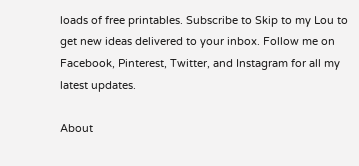loads of free printables. Subscribe to Skip to my Lou to get new ideas delivered to your inbox. Follow me on Facebook, Pinterest, Twitter, and Instagram for all my latest updates.

About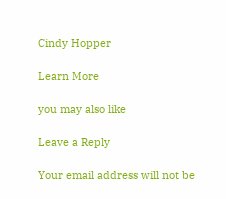Cindy Hopper

Learn More

you may also like

Leave a Reply

Your email address will not be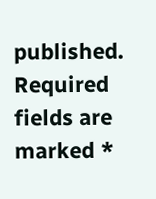published. Required fields are marked *